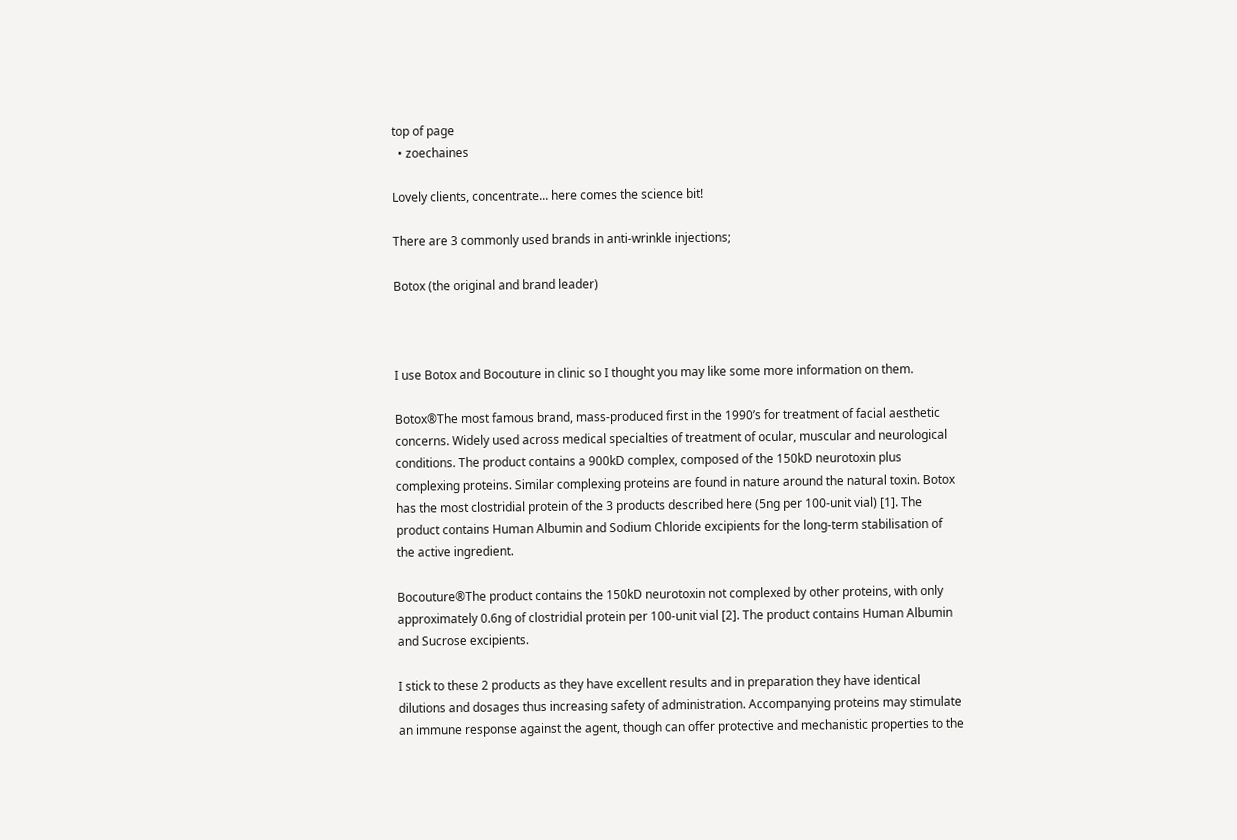top of page
  • zoechaines

Lovely clients, concentrate... here comes the science bit!

There are 3 commonly used brands in anti-wrinkle injections;

Botox (the original and brand leader)



I use Botox and Bocouture in clinic so I thought you may like some more information on them.

Botox®The most famous brand, mass-produced first in the 1990’s for treatment of facial aesthetic concerns. Widely used across medical specialties of treatment of ocular, muscular and neurological conditions. The product contains a 900kD complex, composed of the 150kD neurotoxin plus complexing proteins. Similar complexing proteins are found in nature around the natural toxin. Botox has the most clostridial protein of the 3 products described here (5ng per 100-unit vial) [1]. The product contains Human Albumin and Sodium Chloride excipients for the long-term stabilisation of the active ingredient.

Bocouture®The product contains the 150kD neurotoxin not complexed by other proteins, with only approximately 0.6ng of clostridial protein per 100-unit vial [2]. The product contains Human Albumin and Sucrose excipients.

I stick to these 2 products as they have excellent results and in preparation they have identical dilutions and dosages thus increasing safety of administration. Accompanying proteins may stimulate an immune response against the agent, though can offer protective and mechanistic properties to the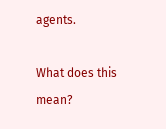agents.

What does this mean?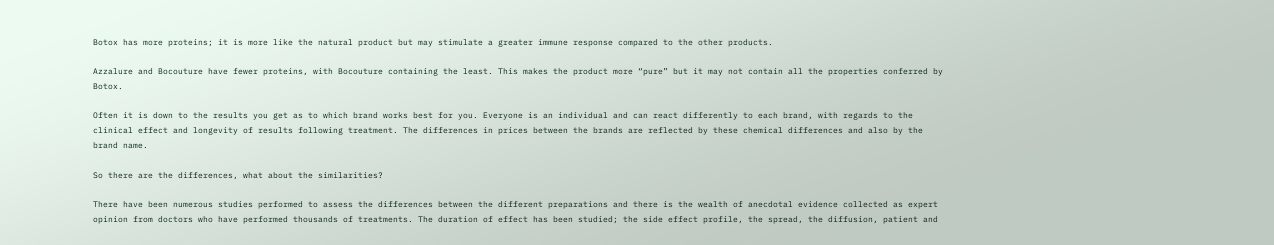Botox has more proteins; it is more like the natural product but may stimulate a greater immune response compared to the other products.

Azzalure and Bocouture have fewer proteins, with Bocouture containing the least. This makes the product more “pure” but it may not contain all the properties conferred by Botox.

Often it is down to the results you get as to which brand works best for you. Everyone is an individual and can react differently to each brand, with regards to the clinical effect and longevity of results following treatment. The differences in prices between the brands are reflected by these chemical differences and also by the brand name.

So there are the differences, what about the similarities?

There have been numerous studies performed to assess the differences between the different preparations and there is the wealth of anecdotal evidence collected as expert opinion from doctors who have performed thousands of treatments. The duration of effect has been studied; the side effect profile, the spread, the diffusion, patient and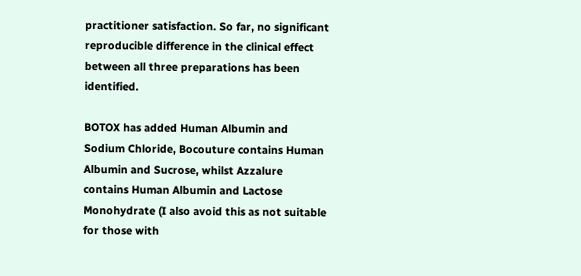practitioner satisfaction. So far, no significant reproducible difference in the clinical effect between all three preparations has been identified.

BOTOX has added Human Albumin and Sodium Chloride, Bocouture contains Human Albumin and Sucrose, whilst Azzalure contains Human Albumin and Lactose Monohydrate (I also avoid this as not suitable for those with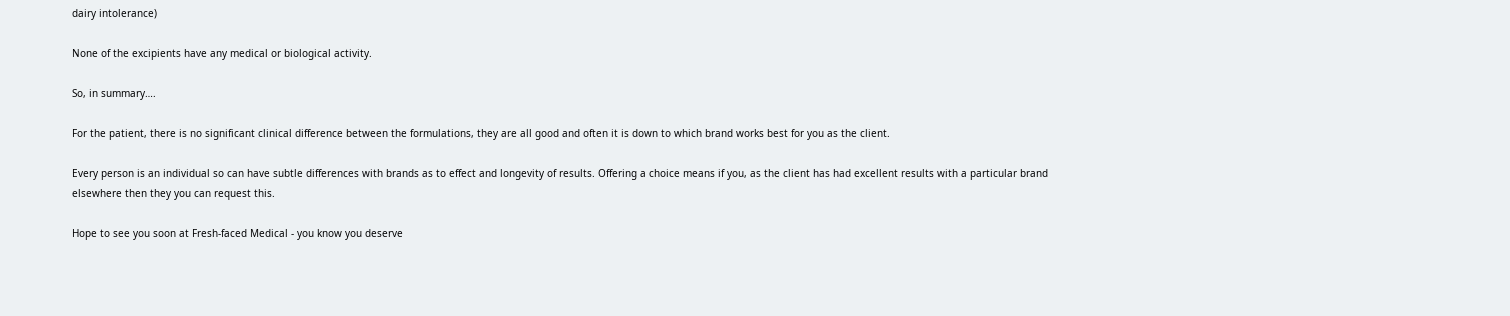dairy intolerance)

None of the excipients have any medical or biological activity.

So, in summary….

For the patient, there is no significant clinical difference between the formulations, they are all good and often it is down to which brand works best for you as the client.

Every person is an individual so can have subtle differences with brands as to effect and longevity of results. Offering a choice means if you, as the client has had excellent results with a particular brand elsewhere then they you can request this.

Hope to see you soon at Fresh-faced Medical - you know you deserve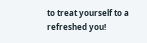to treat yourself to a refreshed you!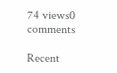74 views0 comments

Recent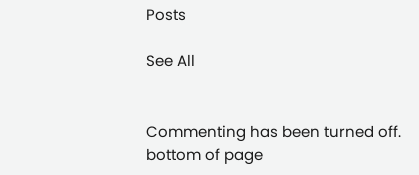Posts

See All


Commenting has been turned off.
bottom of page